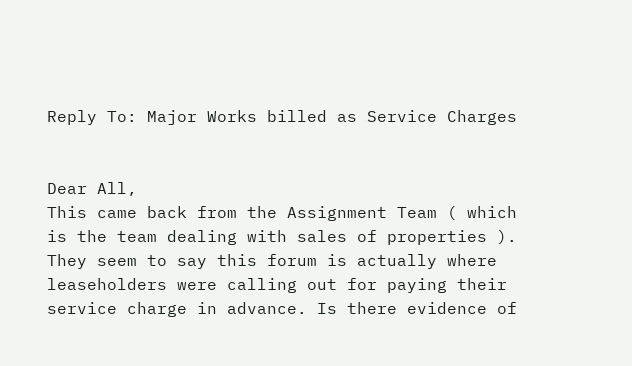Reply To: Major Works billed as Service Charges


Dear All,
This came back from the Assignment Team ( which is the team dealing with sales of properties ). They seem to say this forum is actually where leaseholders were calling out for paying their service charge in advance. Is there evidence of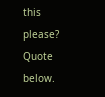this please? Quote below.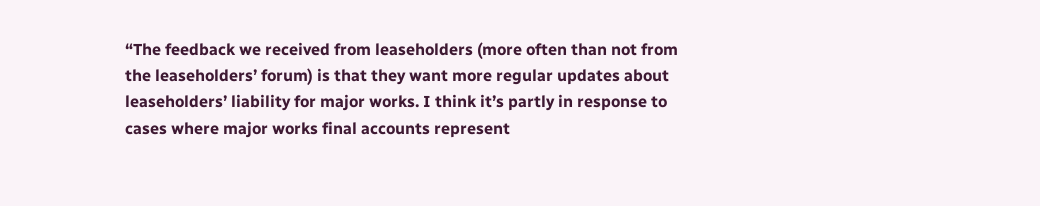“The feedback we received from leaseholders (more often than not from the leaseholders’ forum) is that they want more regular updates about leaseholders’ liability for major works. I think it’s partly in response to cases where major works final accounts represent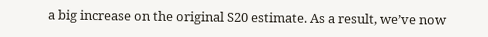a big increase on the original S20 estimate. As a result, we’ve now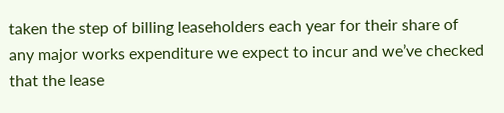taken the step of billing leaseholders each year for their share of any major works expenditure we expect to incur and we’ve checked that the lease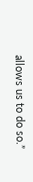allows us to do so.”